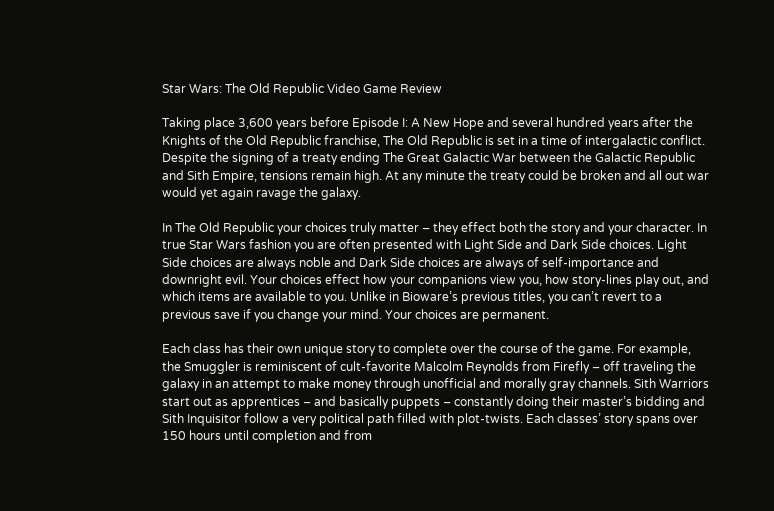Star Wars: The Old Republic Video Game Review

Taking place 3,600 years before Episode I: A New Hope and several hundred years after the Knights of the Old Republic franchise, The Old Republic is set in a time of intergalactic conflict. Despite the signing of a treaty ending The Great Galactic War between the Galactic Republic and Sith Empire, tensions remain high. At any minute the treaty could be broken and all out war would yet again ravage the galaxy.

In The Old Republic your choices truly matter – they effect both the story and your character. In true Star Wars fashion you are often presented with Light Side and Dark Side choices. Light Side choices are always noble and Dark Side choices are always of self-importance and downright evil. Your choices effect how your companions view you, how story-lines play out, and which items are available to you. Unlike in Bioware’s previous titles, you can’t revert to a previous save if you change your mind. Your choices are permanent.

Each class has their own unique story to complete over the course of the game. For example, the Smuggler is reminiscent of cult-favorite Malcolm Reynolds from Firefly – off traveling the galaxy in an attempt to make money through unofficial and morally gray channels. Sith Warriors start out as apprentices – and basically puppets – constantly doing their master’s bidding and Sith Inquisitor follow a very political path filled with plot-twists. Each classes’ story spans over 150 hours until completion and from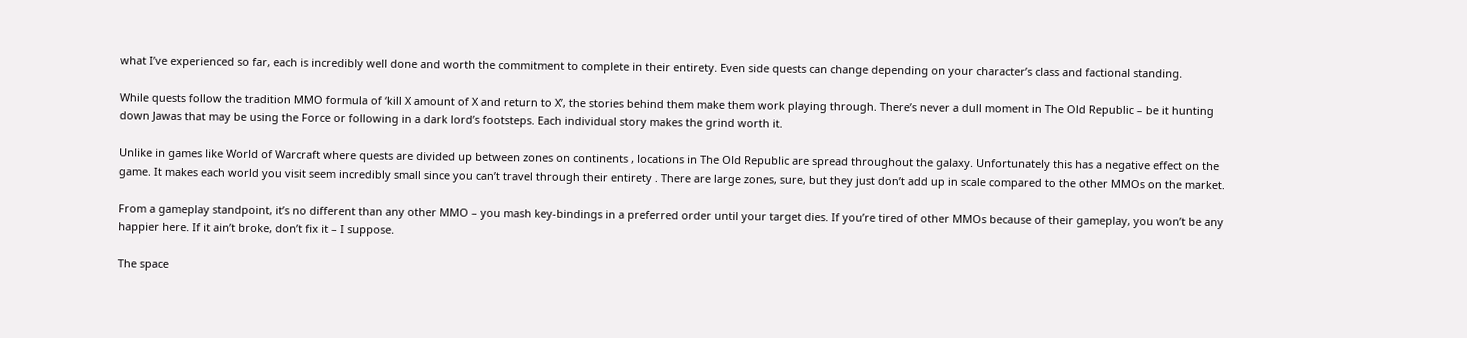what I’ve experienced so far, each is incredibly well done and worth the commitment to complete in their entirety. Even side quests can change depending on your character’s class and factional standing.

While quests follow the tradition MMO formula of ‘kill X amount of X and return to X’, the stories behind them make them work playing through. There’s never a dull moment in The Old Republic – be it hunting down Jawas that may be using the Force or following in a dark lord’s footsteps. Each individual story makes the grind worth it.

Unlike in games like World of Warcraft where quests are divided up between zones on continents , locations in The Old Republic are spread throughout the galaxy. Unfortunately this has a negative effect on the game. It makes each world you visit seem incredibly small since you can’t travel through their entirety . There are large zones, sure, but they just don’t add up in scale compared to the other MMOs on the market.

From a gameplay standpoint, it’s no different than any other MMO – you mash key-bindings in a preferred order until your target dies. If you’re tired of other MMOs because of their gameplay, you won’t be any happier here. If it ain’t broke, don’t fix it – I suppose.

The space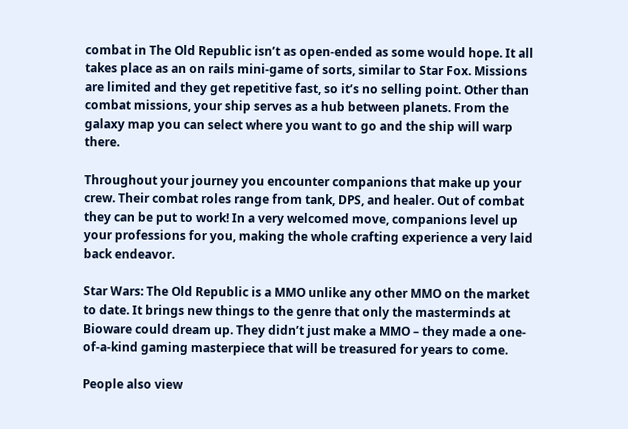combat in The Old Republic isn’t as open-ended as some would hope. It all takes place as an on rails mini-game of sorts, similar to Star Fox. Missions are limited and they get repetitive fast, so it’s no selling point. Other than combat missions, your ship serves as a hub between planets. From the galaxy map you can select where you want to go and the ship will warp there.

Throughout your journey you encounter companions that make up your crew. Their combat roles range from tank, DPS, and healer. Out of combat they can be put to work! In a very welcomed move, companions level up your professions for you, making the whole crafting experience a very laid back endeavor.

Star Wars: The Old Republic is a MMO unlike any other MMO on the market to date. It brings new things to the genre that only the masterminds at Bioware could dream up. They didn’t just make a MMO – they made a one-of-a-kind gaming masterpiece that will be treasured for years to come.

People also view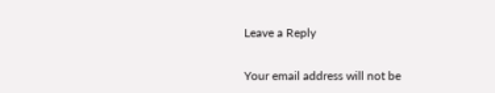Leave a Reply

Your email address will not be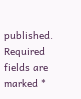published. Required fields are marked *